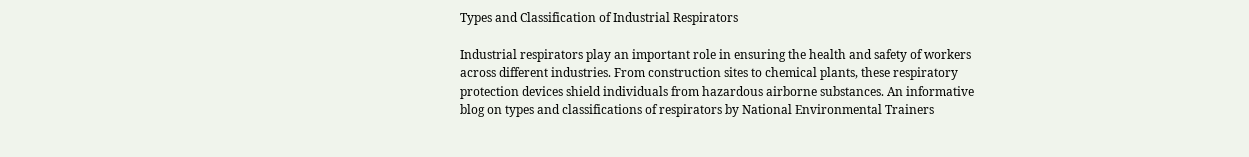Types and Classification of Industrial Respirators

Industrial respirators play an important role in ensuring the health and safety of workers across different industries. From construction sites to chemical plants, these respiratory protection devices shield individuals from hazardous airborne substances. An informative blog on types and classifications of respirators by National Environmental Trainers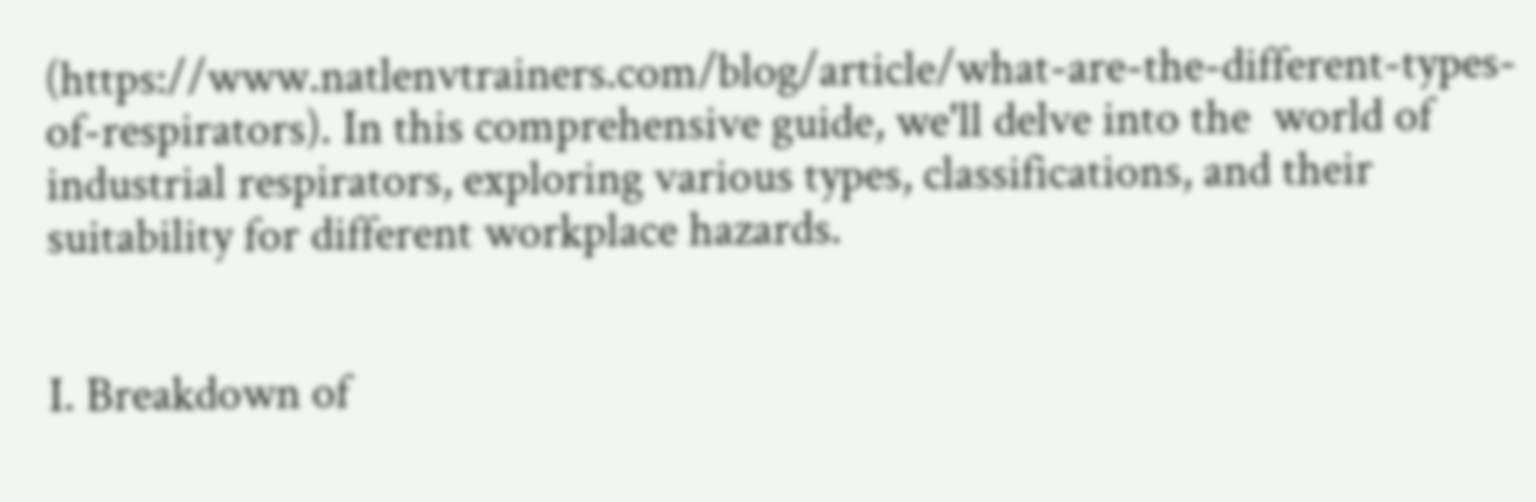(https://www.natlenvtrainers.com/blog/article/what-are-the-different-types-of-respirators). In this comprehensive guide, we'll delve into the  world of industrial respirators, exploring various types, classifications, and their suitability for different workplace hazards.


I. Breakdown of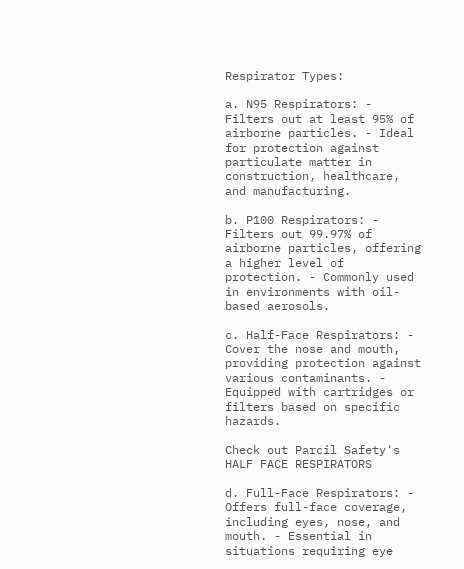Respirator Types:

a. N95 Respirators: - Filters out at least 95% of airborne particles. - Ideal for protection against particulate matter in construction, healthcare, and manufacturing.

b. P100 Respirators: - Filters out 99.97% of airborne particles, offering a higher level of protection. - Commonly used in environments with oil-based aerosols.

c. Half-Face Respirators: - Cover the nose and mouth, providing protection against various contaminants. - Equipped with cartridges or filters based on specific hazards.

Check out Parcil Safety's HALF FACE RESPIRATORS

d. Full-Face Respirators: - Offers full-face coverage, including eyes, nose, and mouth. - Essential in situations requiring eye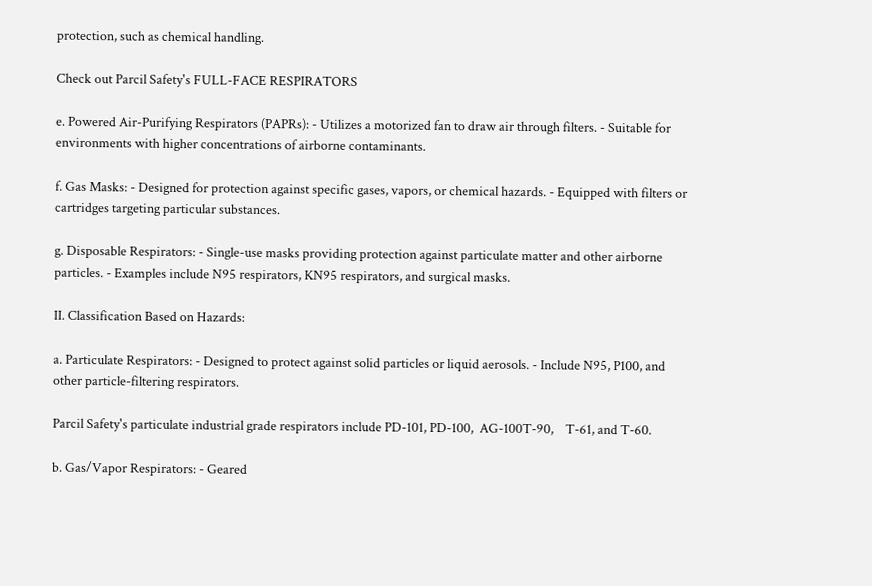protection, such as chemical handling.

Check out Parcil Safety's FULL-FACE RESPIRATORS

e. Powered Air-Purifying Respirators (PAPRs): - Utilizes a motorized fan to draw air through filters. - Suitable for environments with higher concentrations of airborne contaminants.

f. Gas Masks: - Designed for protection against specific gases, vapors, or chemical hazards. - Equipped with filters or cartridges targeting particular substances.

g. Disposable Respirators: - Single-use masks providing protection against particulate matter and other airborne particles. - Examples include N95 respirators, KN95 respirators, and surgical masks.

II. Classification Based on Hazards:

a. Particulate Respirators: - Designed to protect against solid particles or liquid aerosols. - Include N95, P100, and other particle-filtering respirators.

Parcil Safety's particulate industrial grade respirators include PD-101, PD-100,  AG-100T-90,    T-61, and T-60.

b. Gas/Vapor Respirators: - Geared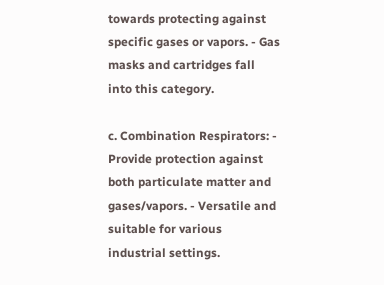towards protecting against specific gases or vapors. - Gas masks and cartridges fall into this category.

c. Combination Respirators: - Provide protection against both particulate matter and gases/vapors. - Versatile and suitable for various industrial settings.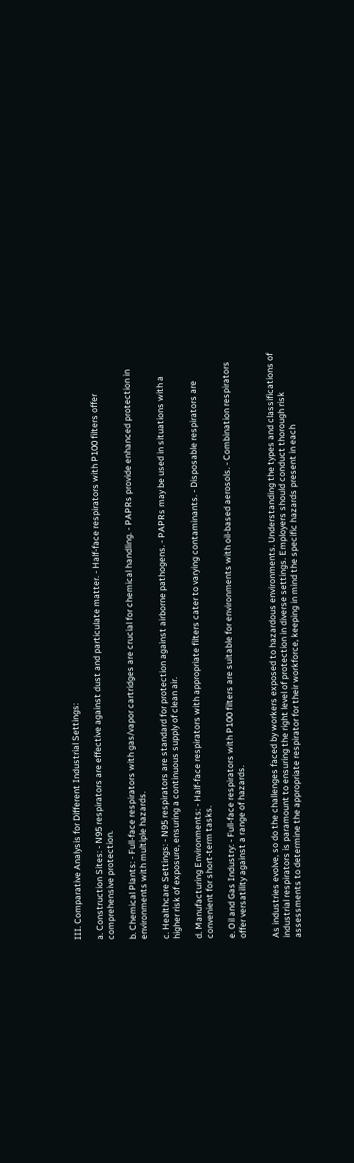III. Comparative Analysis for Different Industrial Settings:

a. Construction Sites: - N95 respirators are effective against dust and particulate matter. - Half-face respirators with P100 filters offer comprehensive protection.

b. Chemical Plants: - Full-face respirators with gas/vapor cartridges are crucial for chemical handling. - PAPRs provide enhanced protection in environments with multiple hazards.

c. Healthcare Settings: - N95 respirators are standard for protection against airborne pathogens. - PAPRs may be used in situations with a higher risk of exposure, ensuring a continuous supply of clean air.

d. Manufacturing Environments: - Half-face respirators with appropriate filters cater to varying contaminants. - Disposable respirators are convenient for short-term tasks.

e. Oil and Gas Industry: - Full-face respirators with P100 filters are suitable for environments with oil-based aerosols. - Combination respirators offer versatility against a range of hazards.


As industries evolve, so do the challenges faced by workers exposed to hazardous environments. Understanding the types and classifications of industrial respirators is paramount to ensuring the right level of protection in diverse settings. Employers should conduct thorough risk assessments to determine the appropriate respirator for their workforce, keeping in mind the specific hazards present in each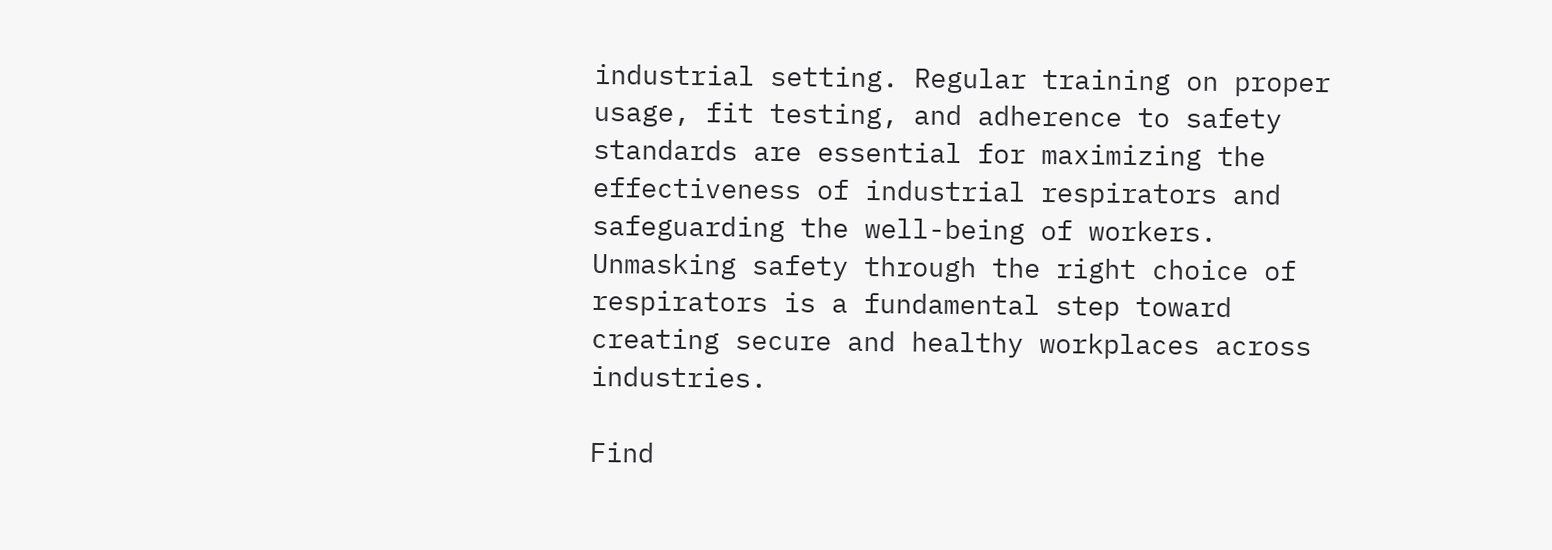industrial setting. Regular training on proper usage, fit testing, and adherence to safety standards are essential for maximizing the effectiveness of industrial respirators and safeguarding the well-being of workers. Unmasking safety through the right choice of respirators is a fundamental step toward creating secure and healthy workplaces across industries.

Find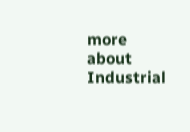more about Industrial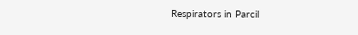Respirators in Parcil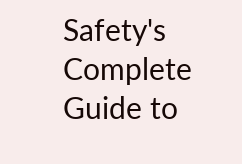Safety's Complete Guide to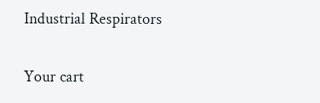Industrial Respirators

Your cart